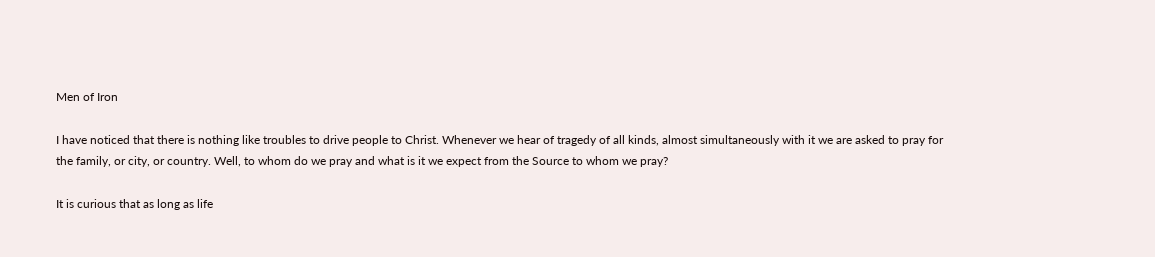Men of Iron

I have noticed that there is nothing like troubles to drive people to Christ. Whenever we hear of tragedy of all kinds, almost simultaneously with it we are asked to pray for the family, or city, or country. Well, to whom do we pray and what is it we expect from the Source to whom we pray?

It is curious that as long as life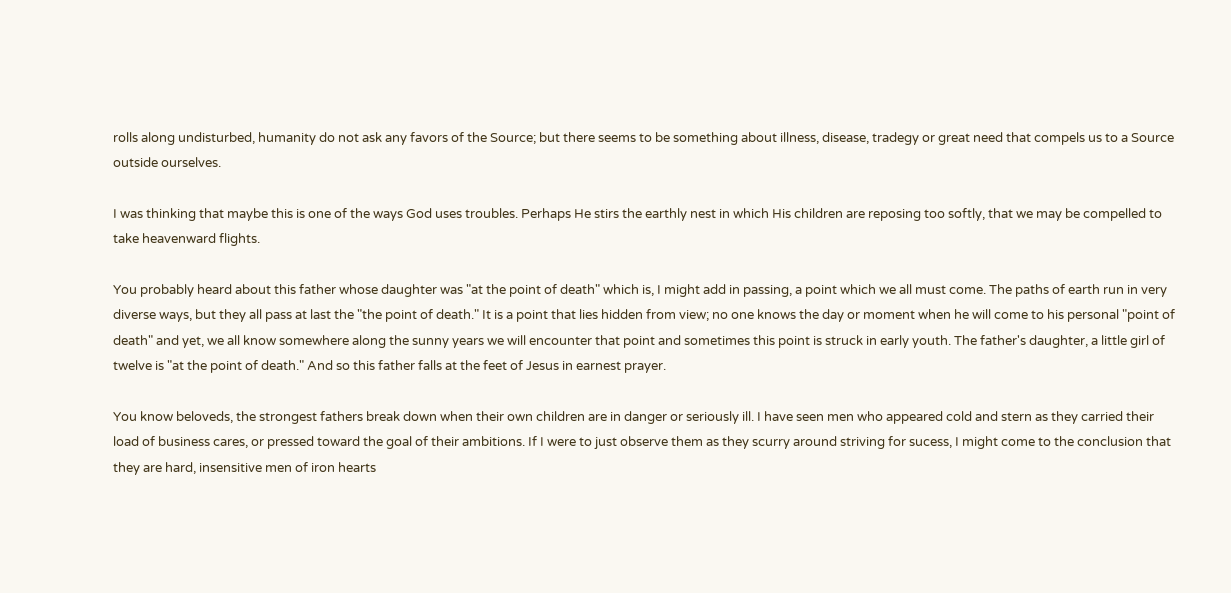rolls along undisturbed, humanity do not ask any favors of the Source; but there seems to be something about illness, disease, tradegy or great need that compels us to a Source outside ourselves.

I was thinking that maybe this is one of the ways God uses troubles. Perhaps He stirs the earthly nest in which His children are reposing too softly, that we may be compelled to take heavenward flights.

You probably heard about this father whose daughter was "at the point of death" which is, I might add in passing, a point which we all must come. The paths of earth run in very diverse ways, but they all pass at last the "the point of death." It is a point that lies hidden from view; no one knows the day or moment when he will come to his personal "point of death" and yet, we all know somewhere along the sunny years we will encounter that point and sometimes this point is struck in early youth. The father's daughter, a little girl of twelve is "at the point of death." And so this father falls at the feet of Jesus in earnest prayer.

You know beloveds, the strongest fathers break down when their own children are in danger or seriously ill. I have seen men who appeared cold and stern as they carried their load of business cares, or pressed toward the goal of their ambitions. If I were to just observe them as they scurry around striving for sucess, I might come to the conclusion that they are hard, insensitive men of iron hearts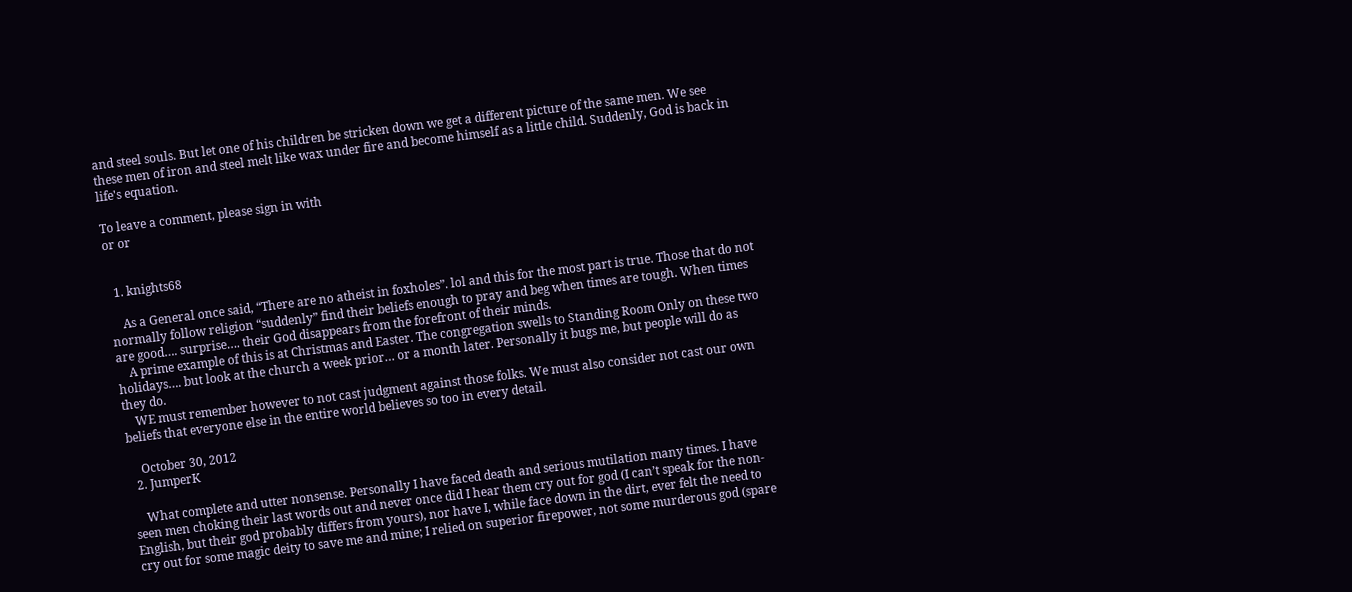and steel souls. But let one of his children be stricken down we get a different picture of the same men. We see these men of iron and steel melt like wax under fire and become himself as a little child. Suddenly, God is back in life's equation.

To leave a comment, please sign in with
or or


  1. knights68

    As a General once said, “There are no atheist in foxholes”. lol and this for the most part is true. Those that do not normally follow religion “suddenly” find their beliefs enough to pray and beg when times are tough. When times are good…. surprise…. their God disappears from the forefront of their minds.
    A prime example of this is at Christmas and Easter. The congregation swells to Standing Room Only on these two holidays…. but look at the church a week prior… or a month later. Personally it bugs me, but people will do as they do.
    WE must remember however to not cast judgment against those folks. We must also consider not cast our own beliefs that everyone else in the entire world believes so too in every detail.

    October 30, 2012
  2. JumperK

    What complete and utter nonsense. Personally I have faced death and serious mutilation many times. I have seen men choking their last words out and never once did I hear them cry out for god (I can’t speak for the non-English, but their god probably differs from yours), nor have I, while face down in the dirt, ever felt the need to cry out for some magic deity to save me and mine; I relied on superior firepower, not some murderous god (spare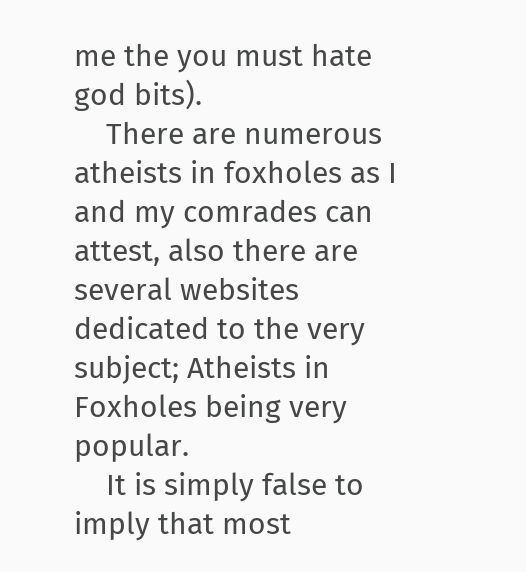me the you must hate god bits).
    There are numerous atheists in foxholes as I and my comrades can attest, also there are several websites dedicated to the very subject; Atheists in Foxholes being very popular.
    It is simply false to imply that most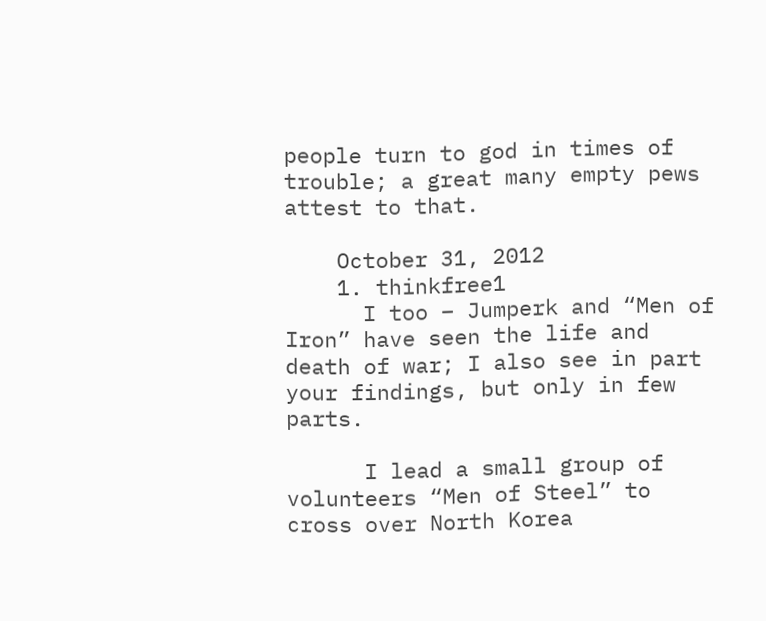people turn to god in times of trouble; a great many empty pews attest to that.

    October 31, 2012
    1. thinkfree1
      I too – Jumperk and “Men of Iron” have seen the life and death of war; I also see in part your findings, but only in few parts.

      I lead a small group of volunteers “Men of Steel” to cross over North Korea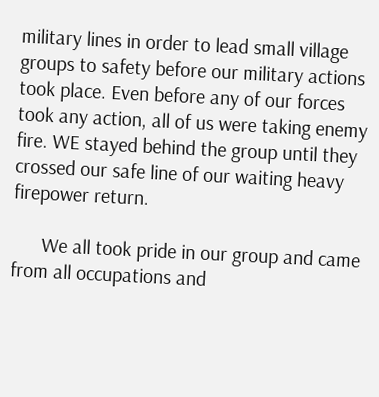military lines in order to lead small village groups to safety before our military actions took place. Even before any of our forces took any action, all of us were taking enemy fire. WE stayed behind the group until they crossed our safe line of our waiting heavy firepower return.

      We all took pride in our group and came from all occupations and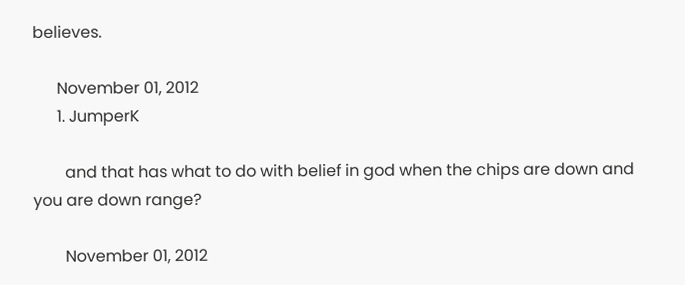believes.

      November 01, 2012
      1. JumperK

        and that has what to do with belief in god when the chips are down and you are down range?

        November 01, 2012